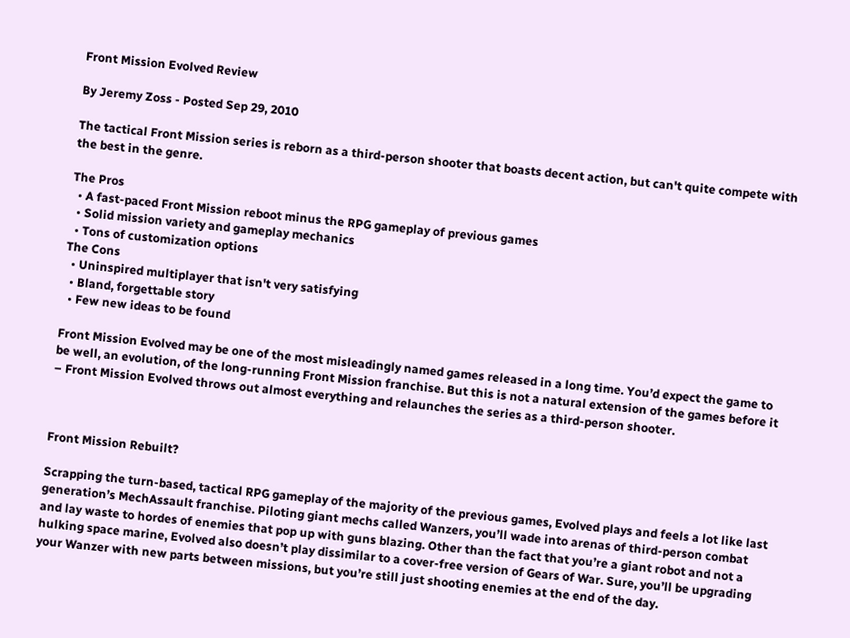Front Mission Evolved Review

By Jeremy Zoss - Posted Sep 29, 2010

The tactical Front Mission series is reborn as a third-person shooter that boasts decent action, but can't quite compete with the best in the genre.

The Pros
  • A fast-paced Front Mission reboot minus the RPG gameplay of previous games
  • Solid mission variety and gameplay mechanics
  • Tons of customization options
The Cons
  • Uninspired multiplayer that isn't very satisfying
  • Bland, forgettable story
  • Few new ideas to be found

Front Mission Evolved may be one of the most misleadingly named games released in a long time. You’d expect the game to be well, an evolution, of the long-running Front Mission franchise. But this is not a natural extension of the games before it – Front Mission Evolved throws out almost everything and relaunches the series as a third-person shooter.



Front Mission Rebuilt?

Scrapping the turn-based, tactical RPG gameplay of the majority of the previous games, Evolved plays and feels a lot like last generation’s MechAssault franchise. Piloting giant mechs called Wanzers, you’ll wade into arenas of third-person combat and lay waste to hordes of enemies that pop up with guns blazing. Other than the fact that you’re a giant robot and not a hulking space marine, Evolved also doesn’t play dissimilar to a cover-free version of Gears of War. Sure, you’ll be upgrading your Wanzer with new parts between missions, but you’re still just shooting enemies at the end of the day.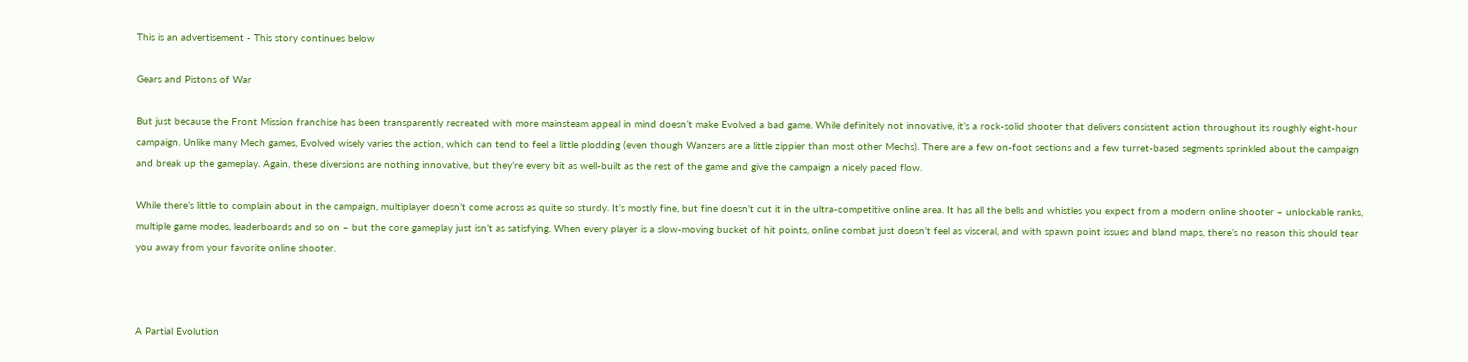This is an advertisement - This story continues below

Gears and Pistons of War

But just because the Front Mission franchise has been transparently recreated with more mainsteam appeal in mind doesn’t make Evolved a bad game. While definitely not innovative, it’s a rock-solid shooter that delivers consistent action throughout its roughly eight-hour campaign. Unlike many Mech games, Evolved wisely varies the action, which can tend to feel a little plodding (even though Wanzers are a little zippier than most other Mechs). There are a few on-foot sections and a few turret-based segments sprinkled about the campaign and break up the gameplay. Again, these diversions are nothing innovative, but they’re every bit as well-built as the rest of the game and give the campaign a nicely paced flow.

While there’s little to complain about in the campaign, multiplayer doesn’t come across as quite so sturdy. It’s mostly fine, but fine doesn’t cut it in the ultra-competitive online area. It has all the bells and whistles you expect from a modern online shooter – unlockable ranks, multiple game modes, leaderboards and so on – but the core gameplay just isn’t as satisfying. When every player is a slow-moving bucket of hit points, online combat just doesn’t feel as visceral, and with spawn point issues and bland maps, there’s no reason this should tear you away from your favorite online shooter.



A Partial Evolution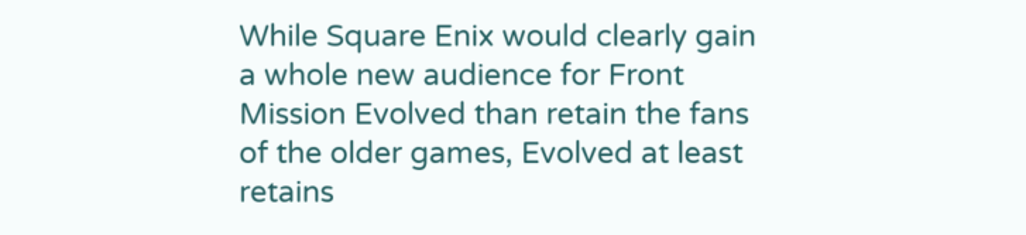While Square Enix would clearly gain a whole new audience for Front Mission Evolved than retain the fans of the older games, Evolved at least retains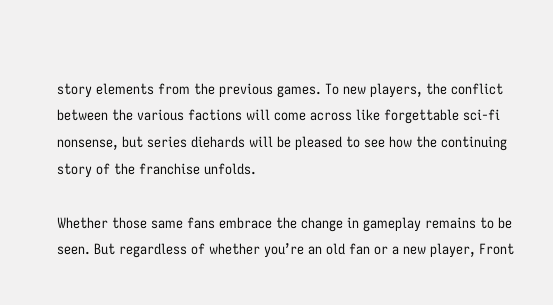story elements from the previous games. To new players, the conflict between the various factions will come across like forgettable sci-fi nonsense, but series diehards will be pleased to see how the continuing story of the franchise unfolds.

Whether those same fans embrace the change in gameplay remains to be seen. But regardless of whether you’re an old fan or a new player, Front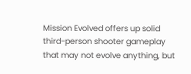Mission Evolved offers up solid third-person shooter gameplay that may not evolve anything, but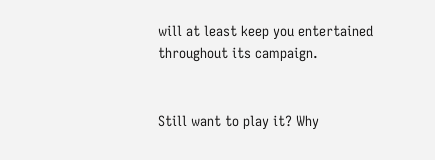will at least keep you entertained throughout its campaign.


Still want to play it? Why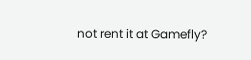not rent it at Gamefly?